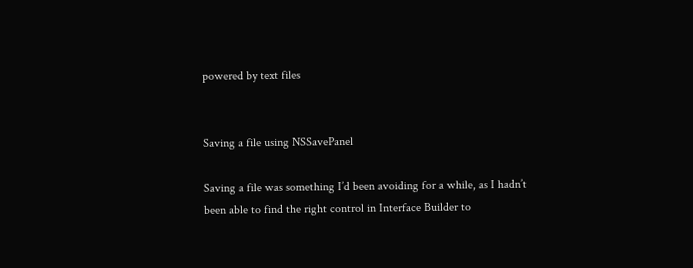powered by text files


Saving a file using NSSavePanel

Saving a file was something I’d been avoiding for a while, as I hadn’t been able to find the right control in Interface Builder to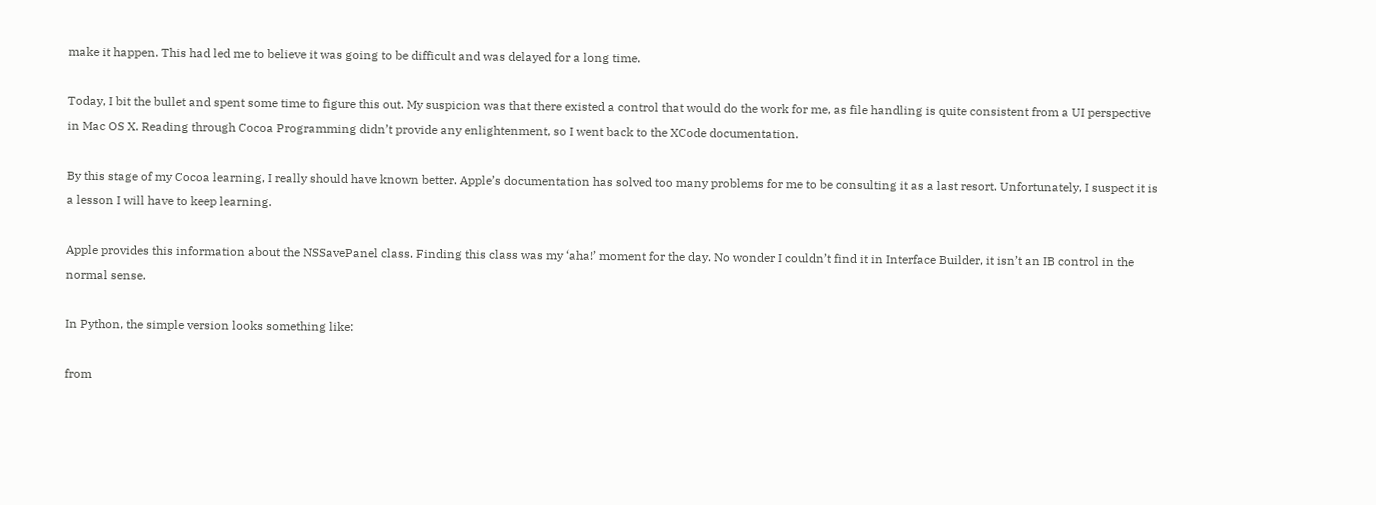make it happen. This had led me to believe it was going to be difficult and was delayed for a long time.

Today, I bit the bullet and spent some time to figure this out. My suspicion was that there existed a control that would do the work for me, as file handling is quite consistent from a UI perspective in Mac OS X. Reading through Cocoa Programming didn’t provide any enlightenment, so I went back to the XCode documentation.

By this stage of my Cocoa learning, I really should have known better. Apple’s documentation has solved too many problems for me to be consulting it as a last resort. Unfortunately, I suspect it is a lesson I will have to keep learning.

Apple provides this information about the NSSavePanel class. Finding this class was my ‘aha!’ moment for the day. No wonder I couldn’t find it in Interface Builder, it isn’t an IB control in the normal sense.

In Python, the simple version looks something like:

from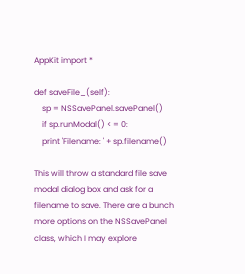AppKit import *

def saveFile_(self):
    sp = NSSavePanel.savePanel()
    if sp.runModal() < = 0:
    print 'Filename: ' + sp.filename()

This will throw a standard file save modal dialog box and ask for a filename to save. There are a bunch more options on the NSSavePanel class, which I may explore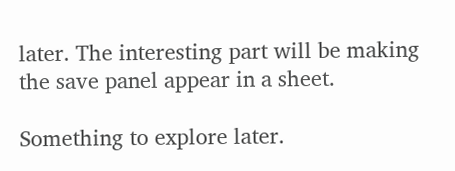later. The interesting part will be making the save panel appear in a sheet.

Something to explore later.